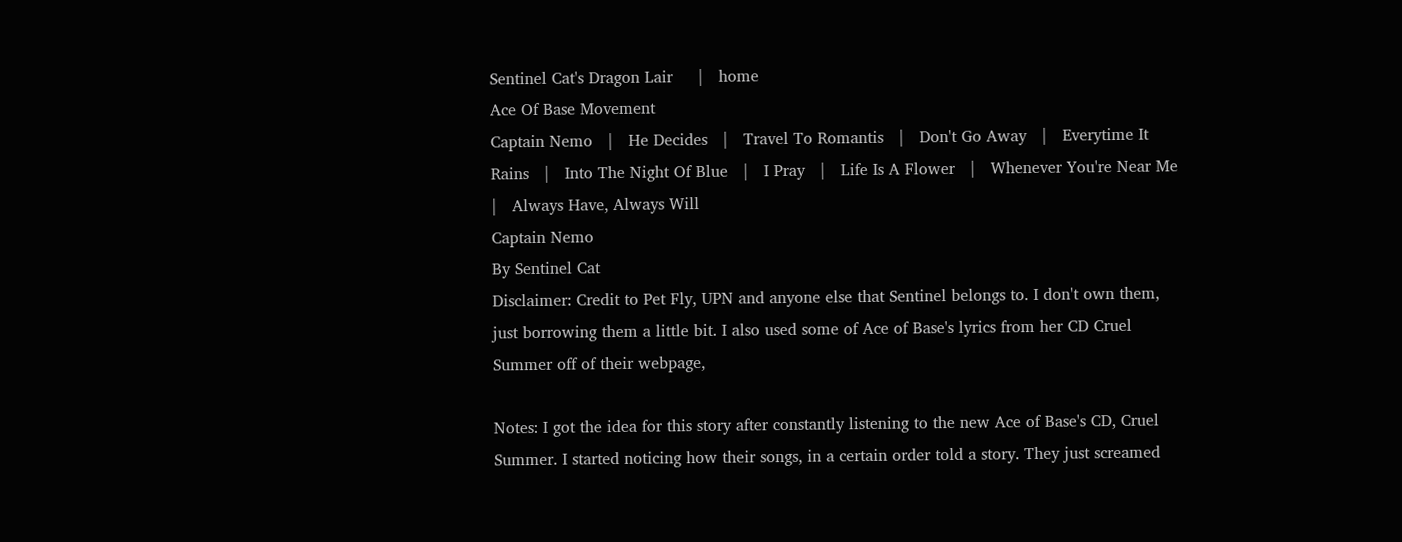Sentinel Cat's Dragon Lair     |   home
Ace Of Base Movement
Captain Nemo   |   He Decides   |   Travel To Romantis   |   Don't Go Away   |   Everytime It Rains   |   Into The Night Of Blue   |   I Pray   |   Life Is A Flower   |   Whenever You're Near Me   |   Always Have, Always Will
Captain Nemo
By Sentinel Cat
Disclaimer: Credit to Pet Fly, UPN and anyone else that Sentinel belongs to. I don't own them, just borrowing them a little bit. I also used some of Ace of Base's lyrics from her CD Cruel Summer off of their webpage,

Notes: I got the idea for this story after constantly listening to the new Ace of Base's CD, Cruel Summer. I started noticing how their songs, in a certain order told a story. They just screamed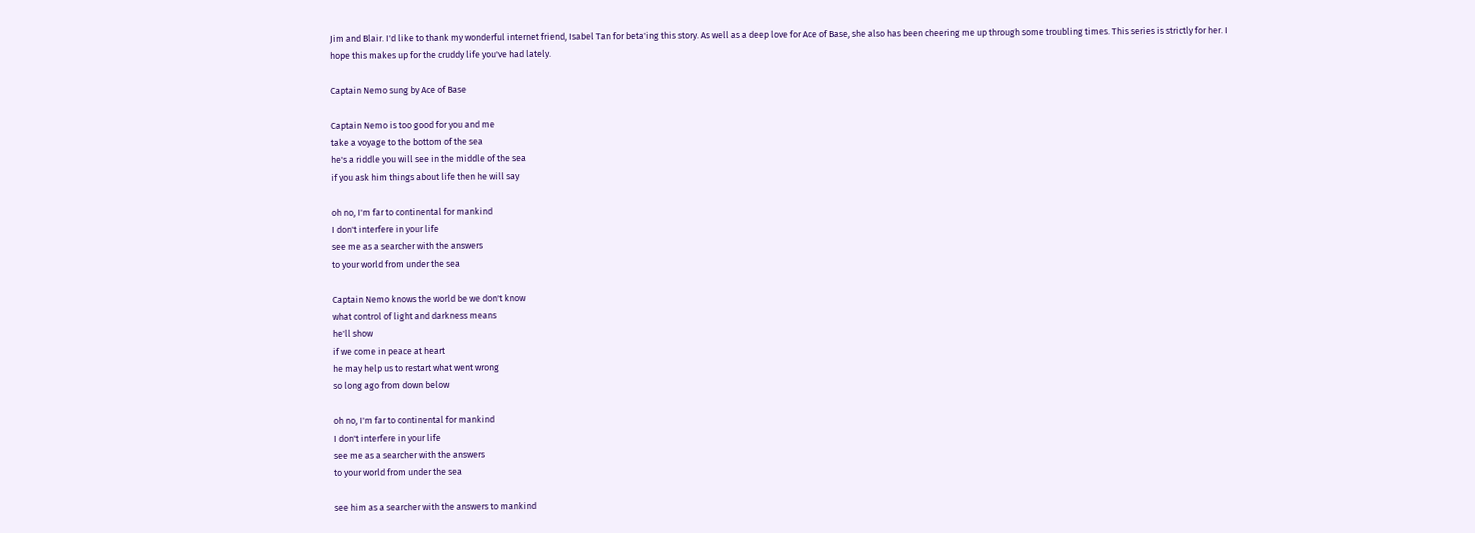Jim and Blair. I'd like to thank my wonderful internet friend, Isabel Tan for beta'ing this story. As well as a deep love for Ace of Base, she also has been cheering me up through some troubling times. This series is strictly for her. I hope this makes up for the cruddy life you've had lately.

Captain Nemo sung by Ace of Base

Captain Nemo is too good for you and me
take a voyage to the bottom of the sea
he's a riddle you will see in the middle of the sea
if you ask him things about life then he will say

oh no, I'm far to continental for mankind
I don't interfere in your life
see me as a searcher with the answers
to your world from under the sea

Captain Nemo knows the world be we don't know
what control of light and darkness means
he'll show
if we come in peace at heart
he may help us to restart what went wrong
so long ago from down below

oh no, I'm far to continental for mankind
I don't interfere in your life
see me as a searcher with the answers
to your world from under the sea

see him as a searcher with the answers to mankind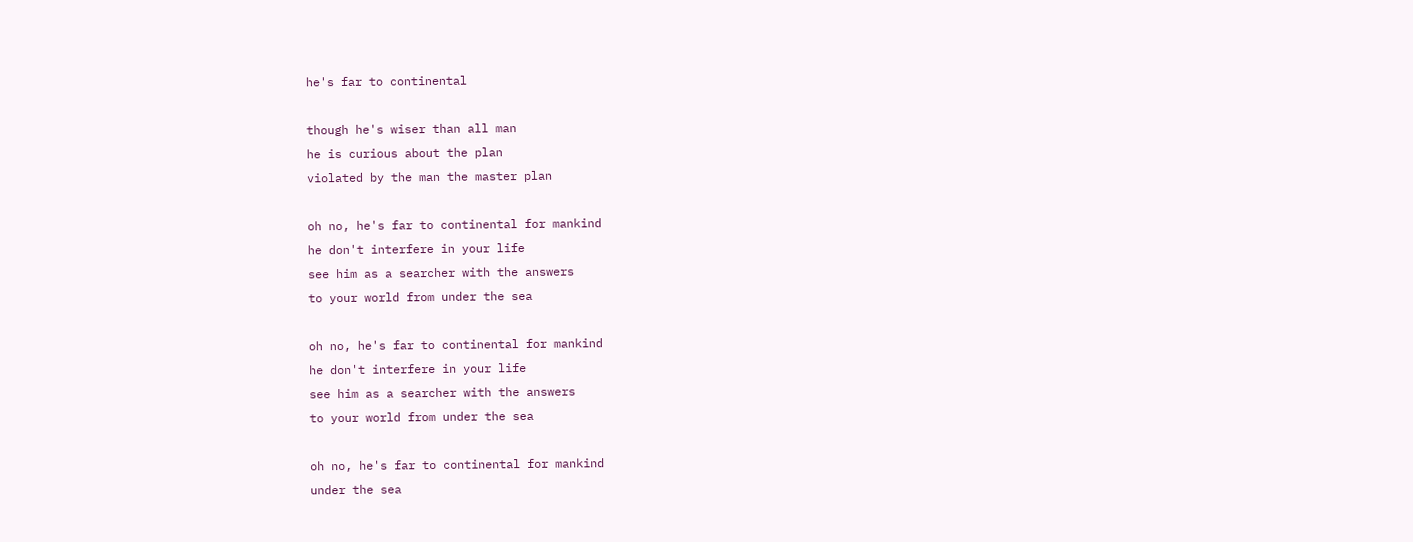he's far to continental

though he's wiser than all man
he is curious about the plan
violated by the man the master plan

oh no, he's far to continental for mankind
he don't interfere in your life
see him as a searcher with the answers
to your world from under the sea

oh no, he's far to continental for mankind
he don't interfere in your life
see him as a searcher with the answers
to your world from under the sea

oh no, he's far to continental for mankind
under the sea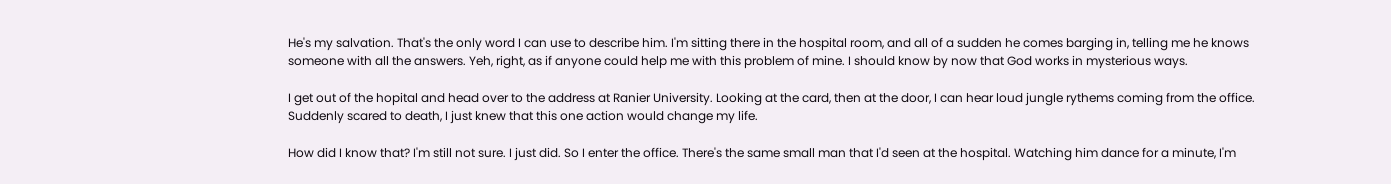He's my salvation. That's the only word I can use to describe him. I'm sitting there in the hospital room, and all of a sudden he comes barging in, telling me he knows someone with all the answers. Yeh, right, as if anyone could help me with this problem of mine. I should know by now that God works in mysterious ways.

I get out of the hopital and head over to the address at Ranier University. Looking at the card, then at the door, I can hear loud jungle rythems coming from the office. Suddenly scared to death, I just knew that this one action would change my life.

How did I know that? I'm still not sure. I just did. So I enter the office. There's the same small man that I'd seen at the hospital. Watching him dance for a minute, I'm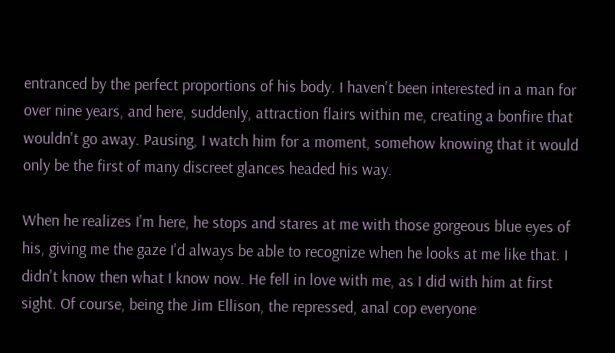entranced by the perfect proportions of his body. I haven't been interested in a man for over nine years, and here, suddenly, attraction flairs within me, creating a bonfire that wouldn't go away. Pausing, I watch him for a moment, somehow knowing that it would only be the first of many discreet glances headed his way.

When he realizes I'm here, he stops and stares at me with those gorgeous blue eyes of his, giving me the gaze I'd always be able to recognize when he looks at me like that. I didn't know then what I know now. He fell in love with me, as I did with him at first sight. Of course, being the Jim Ellison, the repressed, anal cop everyone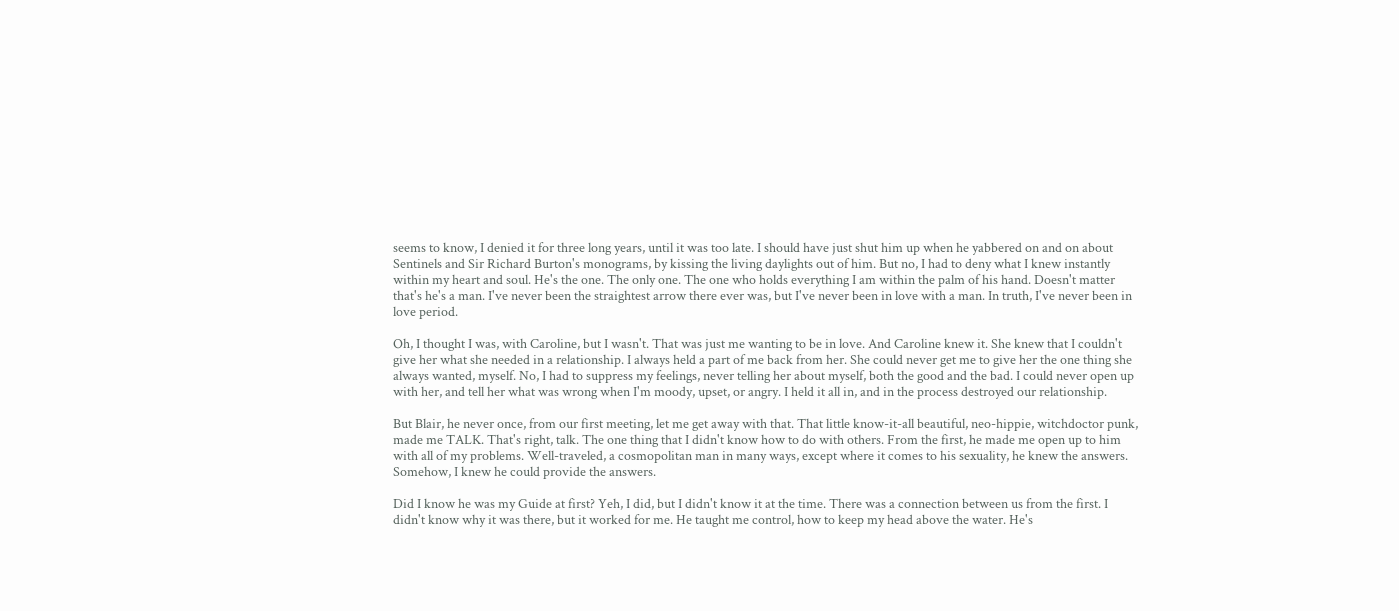seems to know, I denied it for three long years, until it was too late. I should have just shut him up when he yabbered on and on about Sentinels and Sir Richard Burton's monograms, by kissing the living daylights out of him. But no, I had to deny what I knew instantly within my heart and soul. He's the one. The only one. The one who holds everything I am within the palm of his hand. Doesn't matter that's he's a man. I've never been the straightest arrow there ever was, but I've never been in love with a man. In truth, I've never been in love period.

Oh, I thought I was, with Caroline, but I wasn't. That was just me wanting to be in love. And Caroline knew it. She knew that I couldn't give her what she needed in a relationship. I always held a part of me back from her. She could never get me to give her the one thing she always wanted, myself. No, I had to suppress my feelings, never telling her about myself, both the good and the bad. I could never open up with her, and tell her what was wrong when I'm moody, upset, or angry. I held it all in, and in the process destroyed our relationship.

But Blair, he never once, from our first meeting, let me get away with that. That little know-it-all beautiful, neo-hippie, witchdoctor punk, made me TALK. That's right, talk. The one thing that I didn't know how to do with others. From the first, he made me open up to him with all of my problems. Well-traveled, a cosmopolitan man in many ways, except where it comes to his sexuality, he knew the answers. Somehow, I knew he could provide the answers.

Did I know he was my Guide at first? Yeh, I did, but I didn't know it at the time. There was a connection between us from the first. I didn't know why it was there, but it worked for me. He taught me control, how to keep my head above the water. He's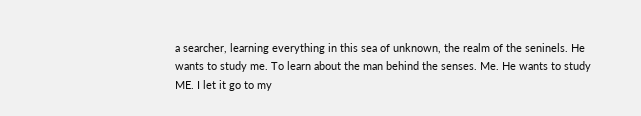a searcher, learning everything in this sea of unknown, the realm of the seninels. He wants to study me. To learn about the man behind the senses. Me. He wants to study ME. I let it go to my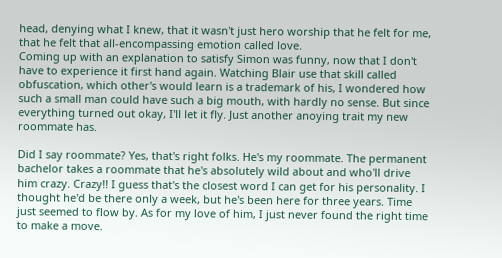head, denying what I knew, that it wasn't just hero worship that he felt for me, that he felt that all-encompassing emotion called love.
Coming up with an explanation to satisfy Simon was funny, now that I don't have to experience it first hand again. Watching Blair use that skill called obfuscation, which other's would learn is a trademark of his, I wondered how such a small man could have such a big mouth, with hardly no sense. But since everything turned out okay, I'll let it fly. Just another anoying trait my new roommate has.

Did I say roommate? Yes, that's right folks. He's my roommate. The permanent bachelor takes a roommate that he's absolutely wild about and who'll drive him crazy. Crazy!! I guess that's the closest word I can get for his personality. I thought he'd be there only a week, but he's been here for three years. Time just seemed to flow by. As for my love of him, I just never found the right time to make a move.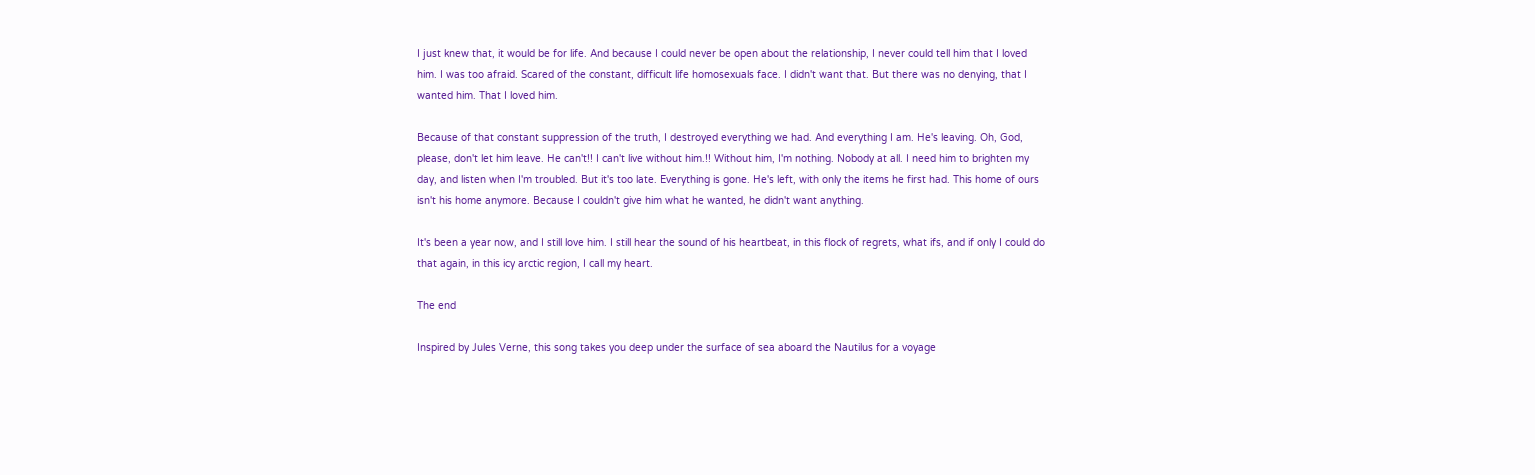I just knew that, it would be for life. And because I could never be open about the relationship, I never could tell him that I loved him. I was too afraid. Scared of the constant, difficult life homosexuals face. I didn't want that. But there was no denying, that I wanted him. That I loved him.

Because of that constant suppression of the truth, I destroyed everything we had. And everything I am. He's leaving. Oh, God, please, don't let him leave. He can't!! I can't live without him.!! Without him, I'm nothing. Nobody at all. I need him to brighten my day, and listen when I'm troubled. But it's too late. Everything is gone. He's left, with only the items he first had. This home of ours isn't his home anymore. Because I couldn't give him what he wanted, he didn't want anything.

It's been a year now, and I still love him. I still hear the sound of his heartbeat, in this flock of regrets, what ifs, and if only I could do that again, in this icy arctic region, I call my heart.

The end

Inspired by Jules Verne, this song takes you deep under the surface of sea aboard the Nautilus for a voyage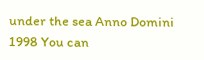under the sea Anno Domini 1998 You can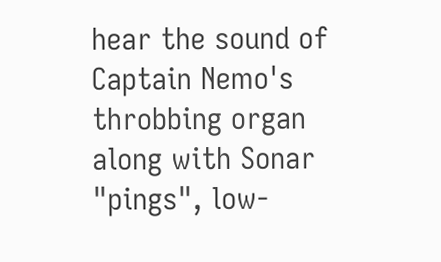hear the sound of Captain Nemo's throbbing organ along with Sonar "pings", low-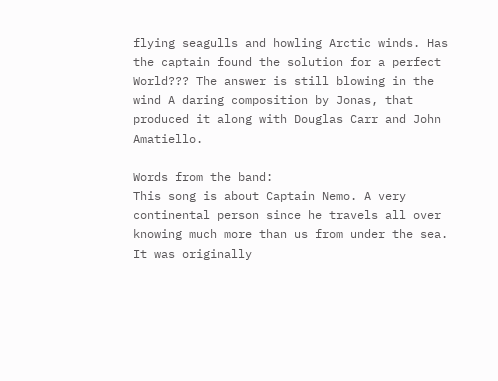flying seagulls and howling Arctic winds. Has the captain found the solution for a perfect World??? The answer is still blowing in the wind A daring composition by Jonas, that produced it along with Douglas Carr and John Amatiello.

Words from the band:
This song is about Captain Nemo. A very continental person since he travels all over knowing much more than us from under the sea. It was originally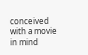conceived with a movie in mind